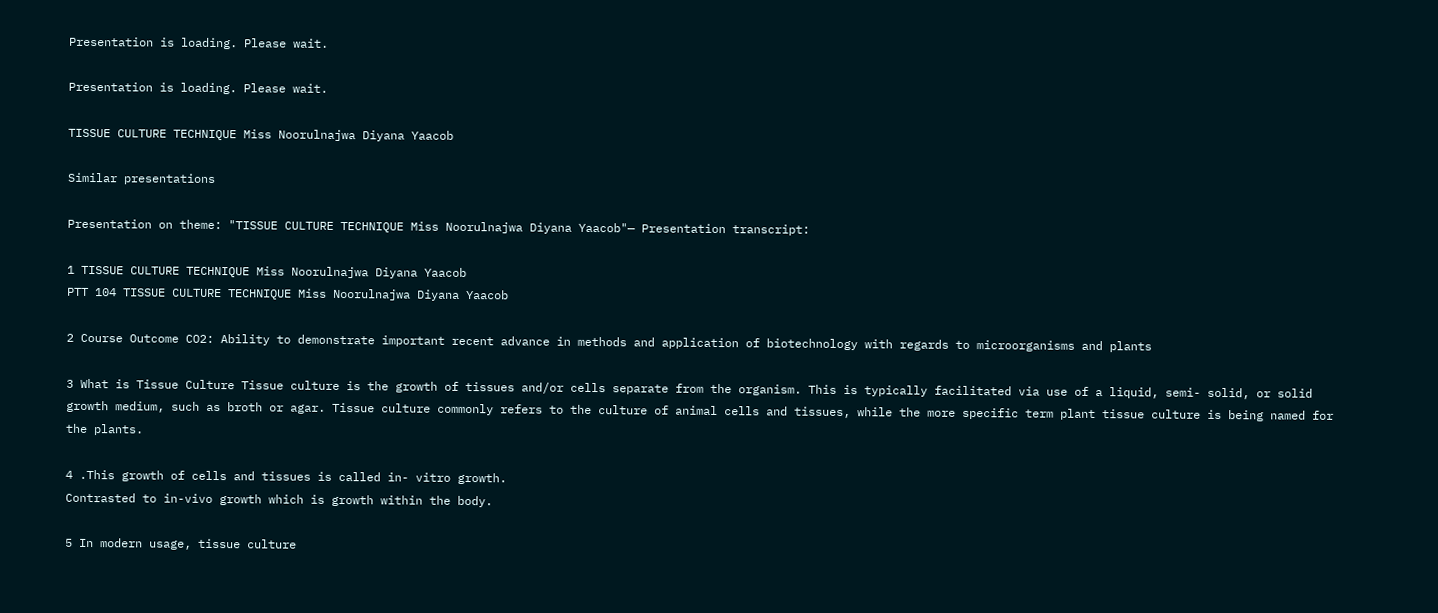Presentation is loading. Please wait.

Presentation is loading. Please wait.

TISSUE CULTURE TECHNIQUE Miss Noorulnajwa Diyana Yaacob

Similar presentations

Presentation on theme: "TISSUE CULTURE TECHNIQUE Miss Noorulnajwa Diyana Yaacob"— Presentation transcript:

1 TISSUE CULTURE TECHNIQUE Miss Noorulnajwa Diyana Yaacob
PTT 104 TISSUE CULTURE TECHNIQUE Miss Noorulnajwa Diyana Yaacob

2 Course Outcome CO2: Ability to demonstrate important recent advance in methods and application of biotechnology with regards to microorganisms and plants

3 What is Tissue Culture Tissue culture is the growth of tissues and/or cells separate from the organism. This is typically facilitated via use of a liquid, semi- solid, or solid growth medium, such as broth or agar. Tissue culture commonly refers to the culture of animal cells and tissues, while the more specific term plant tissue culture is being named for the plants.

4 .This growth of cells and tissues is called in- vitro growth.
Contrasted to in-vivo growth which is growth within the body.

5 In modern usage, tissue culture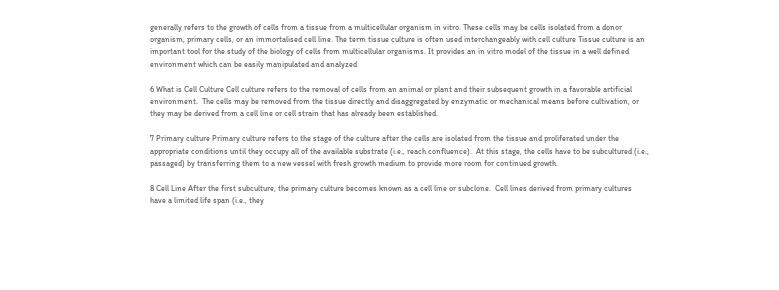generally refers to the growth of cells from a tissue from a multicellular organism in vitro. These cells may be cells isolated from a donor organism, primary cells, or an immortalised cell line. The term tissue culture is often used interchangeably with cell culture Tissue culture is an important tool for the study of the biology of cells from multicellular organisms. It provides an in vitro model of the tissue in a well defined environment which can be easily manipulated and analyzed

6 What is Cell Culture Cell culture refers to the removal of cells from an animal or plant and their subsequent growth in a favorable artificial environment.  The cells may be removed from the tissue directly and disaggregated by enzymatic or mechanical means before cultivation, or they may be derived from a cell line or cell strain that has already been established.

7 Primary culture Primary culture refers to the stage of the culture after the cells are isolated from the tissue and proliferated under the appropriate conditions until they occupy all of the available substrate (i.e., reach confluence).  At this stage, the cells have to be subcultured (i.e., passaged) by transferring them to a new vessel with fresh growth medium to provide more room for continued growth.

8 Cell Line After the first subculture, the primary culture becomes known as a cell line or subclone.  Cell lines derived from primary cultures have a limited life span (i.e., they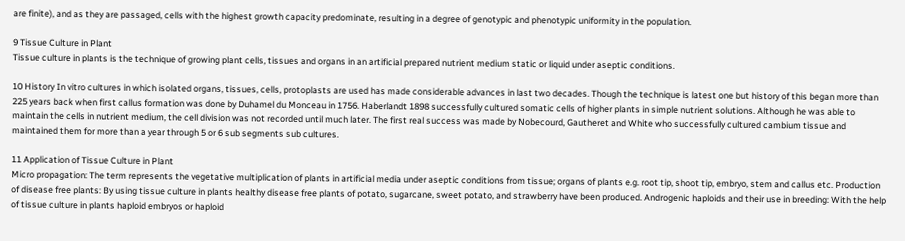are finite), and as they are passaged, cells with the highest growth capacity predominate, resulting in a degree of genotypic and phenotypic uniformity in the population.

9 Tissue Culture in Plant
Tissue culture in plants is the technique of growing plant cells, tissues and organs in an artificial prepared nutrient medium static or liquid under aseptic conditions.

10 History In vitro cultures in which isolated organs, tissues, cells, protoplasts are used has made considerable advances in last two decades. Though the technique is latest one but history of this began more than 225 years back when first callus formation was done by Duhamel du Monceau in 1756. Haberlandt 1898 successfully cultured somatic cells of higher plants in simple nutrient solutions. Although he was able to maintain the cells in nutrient medium, the cell division was not recorded until much later. The first real success was made by Nobecourd, Gautheret and White who successfully cultured cambium tissue and maintained them for more than a year through 5 or 6 sub segments sub cultures.

11 Application of Tissue Culture in Plant
Micro propagation: The term represents the vegetative multiplication of plants in artificial media under aseptic conditions from tissue; organs of plants e.g. root tip, shoot tip, embryo, stem and callus etc. Production of disease free plants: By using tissue culture in plants healthy disease free plants of potato, sugarcane, sweet potato, and strawberry have been produced. Androgenic haploids and their use in breeding: With the help of tissue culture in plants haploid embryos or haploid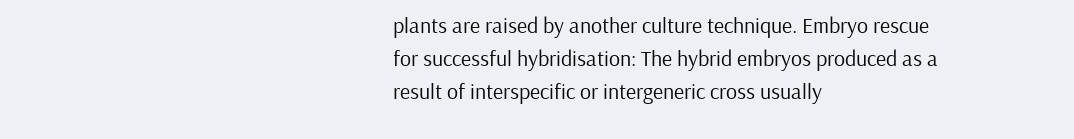plants are raised by another culture technique. Embryo rescue for successful hybridisation: The hybrid embryos produced as a result of interspecific or intergeneric cross usually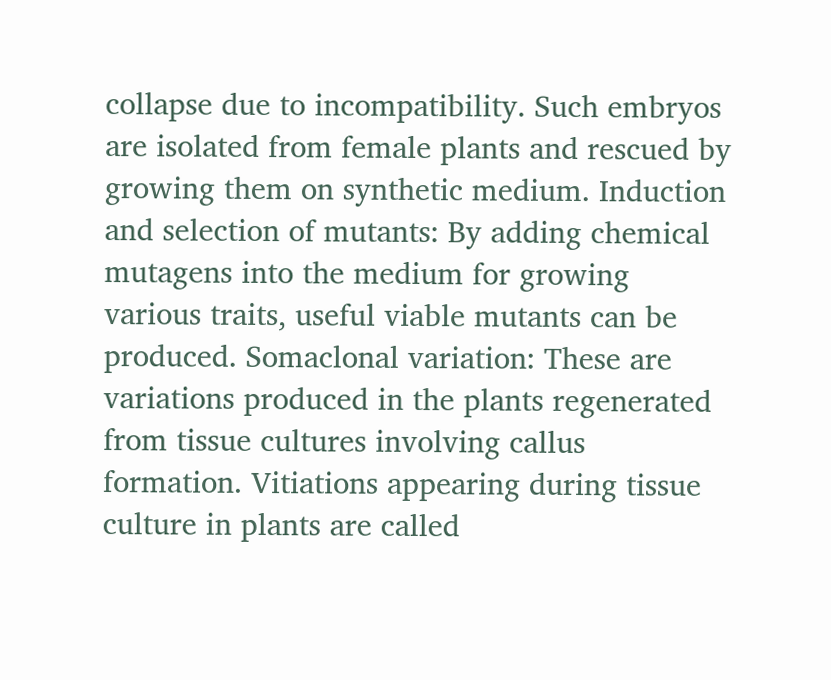collapse due to incompatibility. Such embryos are isolated from female plants and rescued by growing them on synthetic medium. Induction and selection of mutants: By adding chemical mutagens into the medium for growing various traits, useful viable mutants can be produced. Somaclonal variation: These are variations produced in the plants regenerated from tissue cultures involving callus formation. Vitiations appearing during tissue culture in plants are called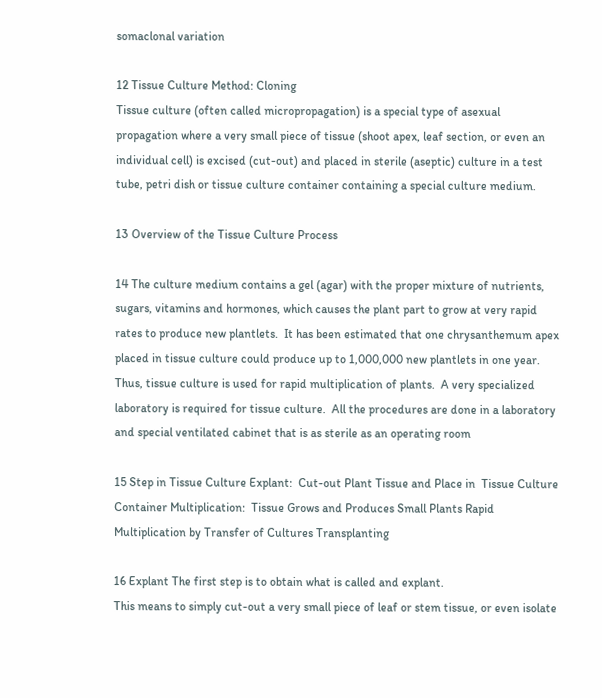somaclonal variation

12 Tissue Culture Method: Cloning
Tissue culture (often called micropropagation) is a special type of asexual propagation where a very small piece of tissue (shoot apex, leaf section, or even an individual cell) is excised (cut-out) and placed in sterile (aseptic) culture in a test tube, petri dish or tissue culture container containing a special culture medium.

13 Overview of the Tissue Culture Process

14 The culture medium contains a gel (agar) with the proper mixture of nutrients, sugars, vitamins and hormones, which causes the plant part to grow at very rapid rates to produce new plantlets.  It has been estimated that one chrysanthemum apex placed in tissue culture could produce up to 1,000,000 new plantlets in one year.  Thus, tissue culture is used for rapid multiplication of plants.  A very specialized laboratory is required for tissue culture.  All the procedures are done in a laboratory and special ventilated cabinet that is as sterile as an operating room

15 Step in Tissue Culture Explant:  Cut-out Plant Tissue and Place in  Tissue Culture Container Multiplication:  Tissue Grows and Produces Small Plants Rapid Multiplication by Transfer of Cultures Transplanting

16 Explant The first step is to obtain what is called and explant.
This means to simply cut-out a very small piece of leaf or stem tissue, or even isolate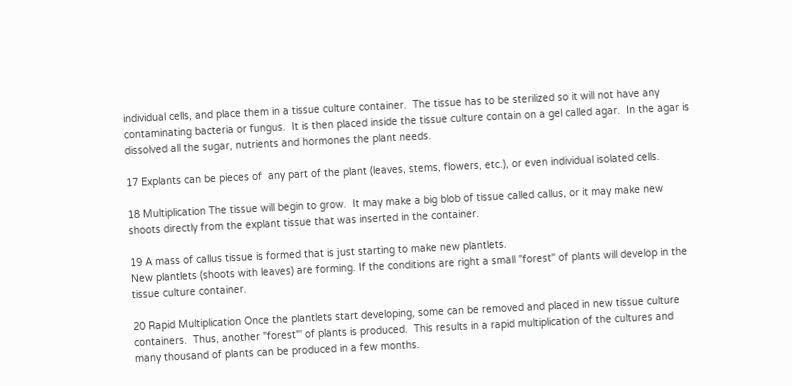individual cells, and place them in a tissue culture container.  The tissue has to be sterilized so it will not have any contaminating bacteria or fungus.  It is then placed inside the tissue culture contain on a gel called agar.  In the agar is dissolved all the sugar, nutrients and hormones the plant needs.

17 Explants can be pieces of  any part of the plant (leaves, stems, flowers, etc.), or even individual isolated cells.

18 Multiplication The tissue will begin to grow.  It may make a big blob of tissue called callus, or it may make new shoots directly from the explant tissue that was inserted in the container.

19 A mass of callus tissue is formed that is just starting to make new plantlets.
New plantlets (shoots with leaves) are forming. If the conditions are right a small "forest" of plants will develop in the tissue culture container.

20 Rapid Multiplication Once the plantlets start developing, some can be removed and placed in new tissue culture containers.  Thus, another "forest"' of plants is produced.  This results in a rapid multiplication of the cultures and many thousand of plants can be produced in a few months.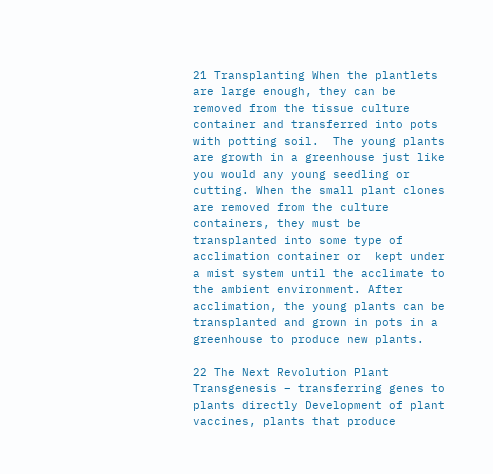21 Transplanting When the plantlets are large enough, they can be removed from the tissue culture container and transferred into pots with potting soil.  The young plants are growth in a greenhouse just like you would any young seedling or cutting. When the small plant clones are removed from the culture containers, they must be transplanted into some type of acclimation container or  kept under a mist system until the acclimate to the ambient environment. After acclimation, the young plants can be transplanted and grown in pots in a greenhouse to produce new plants.

22 The Next Revolution Plant Transgenesis – transferring genes to plants directly Development of plant vaccines, plants that produce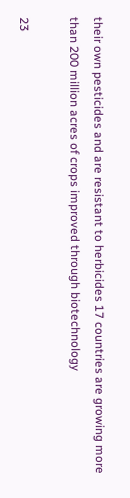their own pesticides and are resistant to herbicides 17 countries are growing more than 200 million acres of crops improved through biotechnology

23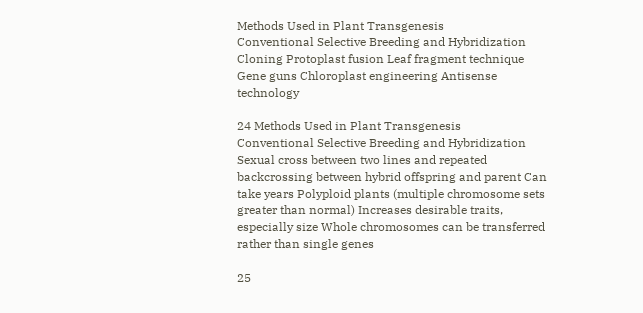Methods Used in Plant Transgenesis
Conventional Selective Breeding and Hybridization Cloning Protoplast fusion Leaf fragment technique Gene guns Chloroplast engineering Antisense technology

24 Methods Used in Plant Transgenesis
Conventional Selective Breeding and Hybridization Sexual cross between two lines and repeated backcrossing between hybrid offspring and parent Can take years Polyploid plants (multiple chromosome sets greater than normal) Increases desirable traits, especially size Whole chromosomes can be transferred rather than single genes

25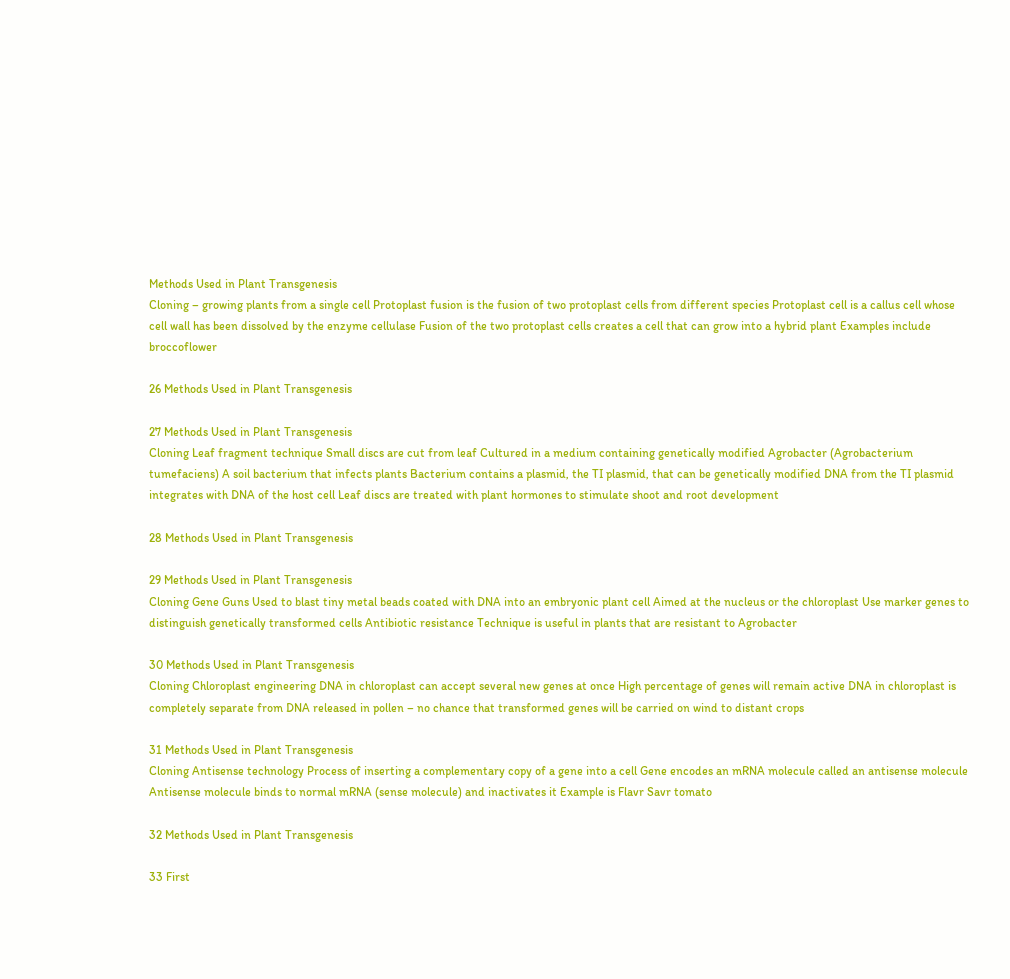Methods Used in Plant Transgenesis
Cloning – growing plants from a single cell Protoplast fusion is the fusion of two protoplast cells from different species Protoplast cell is a callus cell whose cell wall has been dissolved by the enzyme cellulase Fusion of the two protoplast cells creates a cell that can grow into a hybrid plant Examples include broccoflower

26 Methods Used in Plant Transgenesis

27 Methods Used in Plant Transgenesis
Cloning Leaf fragment technique Small discs are cut from leaf Cultured in a medium containing genetically modified Agrobacter (Agrobacterium tumefaciens) A soil bacterium that infects plants Bacterium contains a plasmid, the TI plasmid, that can be genetically modified DNA from the TI plasmid integrates with DNA of the host cell Leaf discs are treated with plant hormones to stimulate shoot and root development

28 Methods Used in Plant Transgenesis

29 Methods Used in Plant Transgenesis
Cloning Gene Guns Used to blast tiny metal beads coated with DNA into an embryonic plant cell Aimed at the nucleus or the chloroplast Use marker genes to distinguish genetically transformed cells Antibiotic resistance Technique is useful in plants that are resistant to Agrobacter

30 Methods Used in Plant Transgenesis
Cloning Chloroplast engineering DNA in chloroplast can accept several new genes at once High percentage of genes will remain active DNA in chloroplast is completely separate from DNA released in pollen – no chance that transformed genes will be carried on wind to distant crops

31 Methods Used in Plant Transgenesis
Cloning Antisense technology Process of inserting a complementary copy of a gene into a cell Gene encodes an mRNA molecule called an antisense molecule Antisense molecule binds to normal mRNA (sense molecule) and inactivates it Example is Flavr Savr tomato

32 Methods Used in Plant Transgenesis

33 First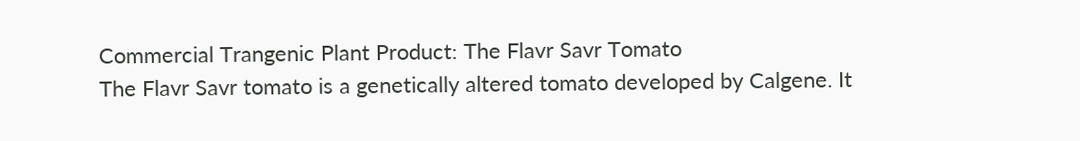Commercial Trangenic Plant Product: The Flavr Savr Tomato
The Flavr Savr tomato is a genetically altered tomato developed by Calgene. It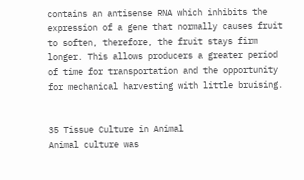contains an antisense RNA which inhibits the expression of a gene that normally causes fruit to soften, therefore, the fruit stays firm longer. This allows producers a greater period of time for transportation and the opportunity for mechanical harvesting with little bruising.


35 Tissue Culture in Animal
Animal culture was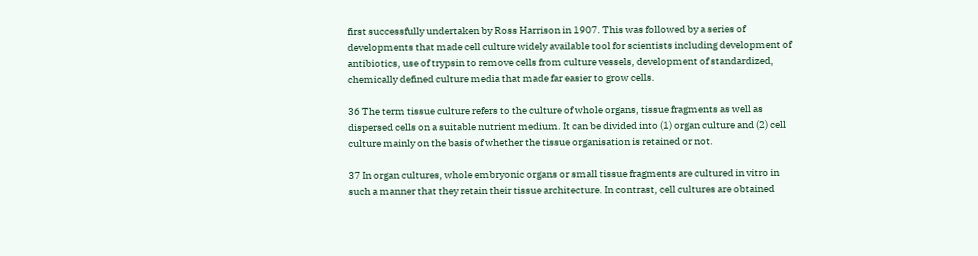first successfully undertaken by Ross Harrison in 1907. This was followed by a series of developments that made cell culture widely available tool for scientists including development of antibiotics, use of trypsin to remove cells from culture vessels, development of standardized, chemically defined culture media that made far easier to grow cells.

36 The term tissue culture refers to the culture of whole organs, tissue fragments as well as dispersed cells on a suitable nutrient medium. It can be divided into (1) organ culture and (2) cell culture mainly on the basis of whether the tissue organisation is retained or not.

37 In organ cultures, whole embryonic organs or small tissue fragments are cultured in vitro in such a manner that they retain their tissue architecture. In contrast, cell cultures are obtained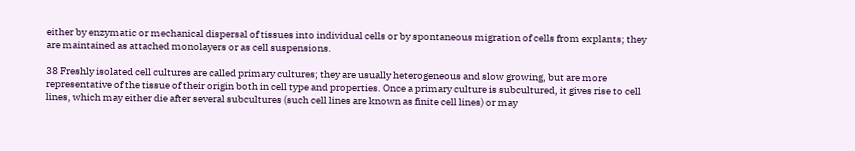either by enzymatic or mechanical dispersal of tissues into individual cells or by spontaneous migration of cells from explants; they are maintained as attached monolayers or as cell suspensions.

38 Freshly isolated cell cultures are called primary cultures; they are usually heterogeneous and slow growing, but are more representative of the tissue of their origin both in cell type and properties. Once a primary culture is subcultured, it gives rise to cell lines, which may either die after several subcultures (such cell lines are known as finite cell lines) or may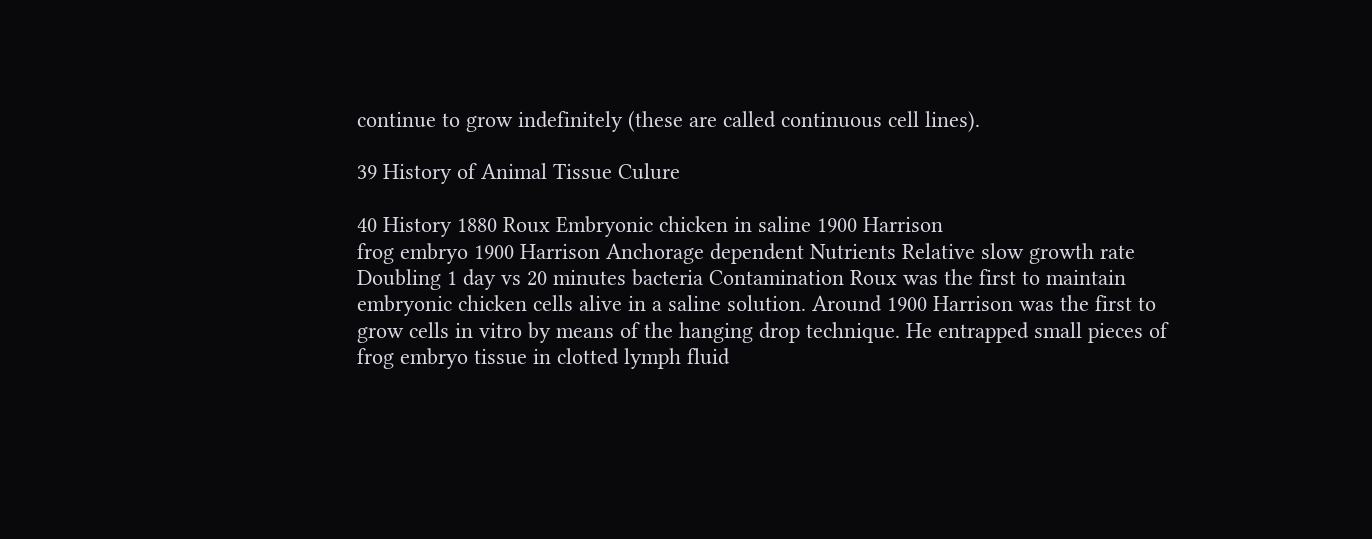continue to grow indefinitely (these are called continuous cell lines).

39 History of Animal Tissue Culure

40 History 1880 Roux Embryonic chicken in saline 1900 Harrison
frog embryo 1900 Harrison Anchorage dependent Nutrients Relative slow growth rate Doubling 1 day vs 20 minutes bacteria Contamination Roux was the first to maintain embryonic chicken cells alive in a saline solution. Around 1900 Harrison was the first to grow cells in vitro by means of the hanging drop technique. He entrapped small pieces of frog embryo tissue in clotted lymph fluid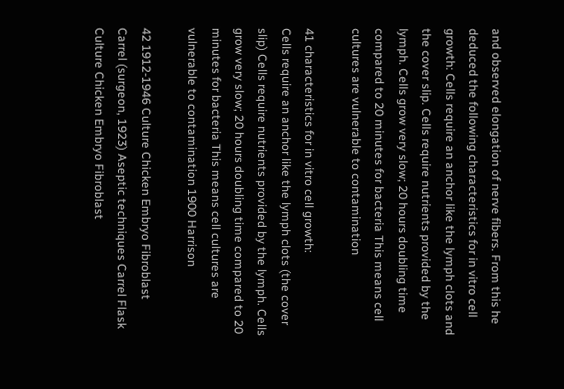and observed elongation of nerve fibers. From this he deduced the following characteristics for in vitro cell growth: Cells require an anchor like the lymph clots and the cover slip. Cells require nutrients provided by the lymph. Cells grow very slow; 20 hours doubling time compared to 20 minutes for bacteria This means cell cultures are vulnerable to contamination

41 characteristics for in vitro cell growth:
Cells require an anchor like the lymph clots (the cover slip) Cells require nutrients provided by the lymph. Cells grow very slow; 20 hours doubling time compared to 20 minutes for bacteria This means cell cultures are vulnerable to contamination 1900 Harrison

42 1912-1946 Culture Chicken Embryo Fibroblast
Carrel (surgeon, 1923) Aseptic techniques Carrel Flask Culture Chicken Embryo Fibroblast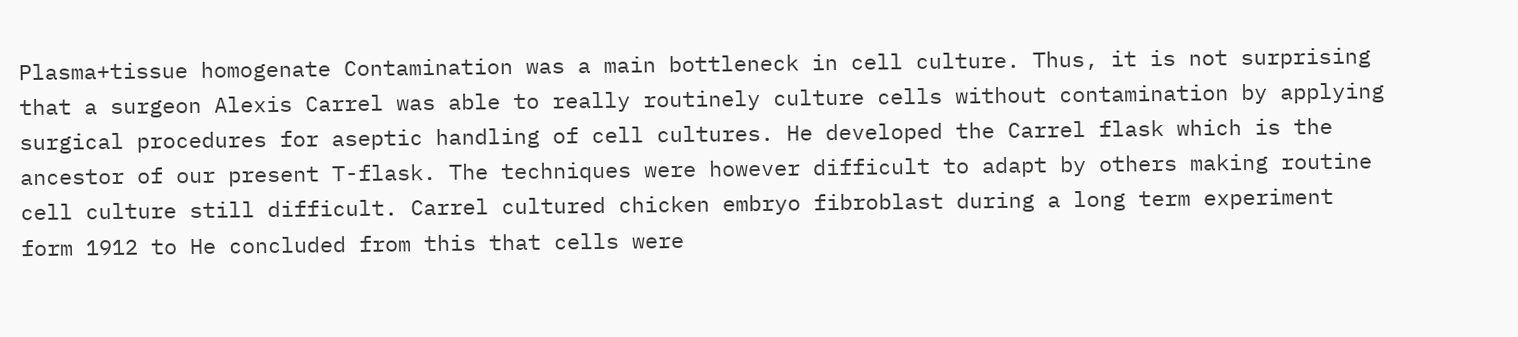Plasma+tissue homogenate Contamination was a main bottleneck in cell culture. Thus, it is not surprising that a surgeon Alexis Carrel was able to really routinely culture cells without contamination by applying surgical procedures for aseptic handling of cell cultures. He developed the Carrel flask which is the ancestor of our present T-flask. The techniques were however difficult to adapt by others making routine cell culture still difficult. Carrel cultured chicken embryo fibroblast during a long term experiment form 1912 to He concluded from this that cells were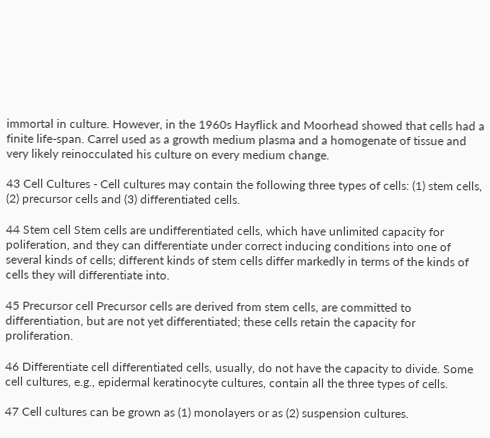immortal in culture. However, in the 1960s Hayflick and Moorhead showed that cells had a finite life-span. Carrel used as a growth medium plasma and a homogenate of tissue and very likely reinocculated his culture on every medium change.

43 Cell Cultures - Cell cultures may contain the following three types of cells: (1) stem cells, (2) precursor cells and (3) differentiated cells.

44 Stem cell Stem cells are undifferentiated cells, which have unlimited capacity for poliferation, and they can differentiate under correct inducing conditions into one of several kinds of cells; different kinds of stem cells differ markedly in terms of the kinds of cells they will differentiate into.

45 Precursor cell Precursor cells are derived from stem cells, are committed to differentiation, but are not yet differentiated; these cells retain the capacity for proliferation.

46 Differentiate cell differentiated cells, usually, do not have the capacity to divide. Some cell cultures, e.g., epidermal keratinocyte cultures, contain all the three types of cells.

47 Cell cultures can be grown as (1) monolayers or as (2) suspension cultures.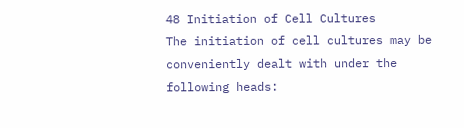48 Initiation of Cell Cultures
The initiation of cell cultures may be conveniently dealt with under the following heads: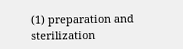(1) preparation and sterilization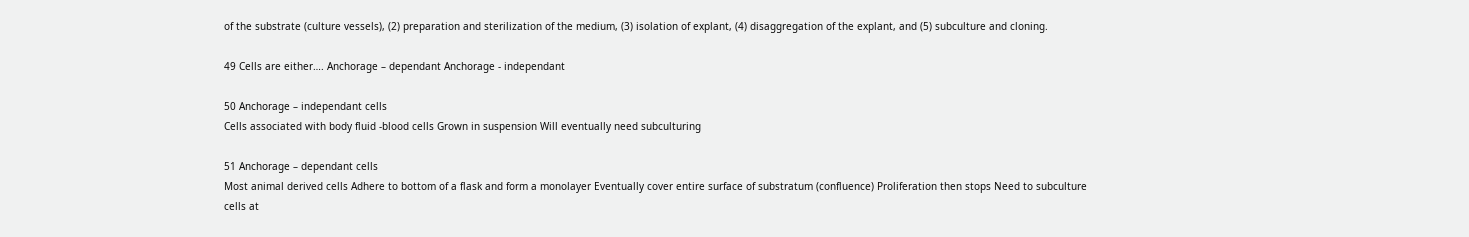of the substrate (culture vessels), (2) preparation and sterilization of the medium, (3) isolation of explant, (4) disaggregation of the explant, and (5) subculture and cloning.

49 Cells are either…. Anchorage – dependant Anchorage - independant

50 Anchorage – independant cells
Cells associated with body fluid -blood cells Grown in suspension Will eventually need subculturing

51 Anchorage – dependant cells
Most animal derived cells Adhere to bottom of a flask and form a monolayer Eventually cover entire surface of substratum (confluence) Proliferation then stops Need to subculture cells at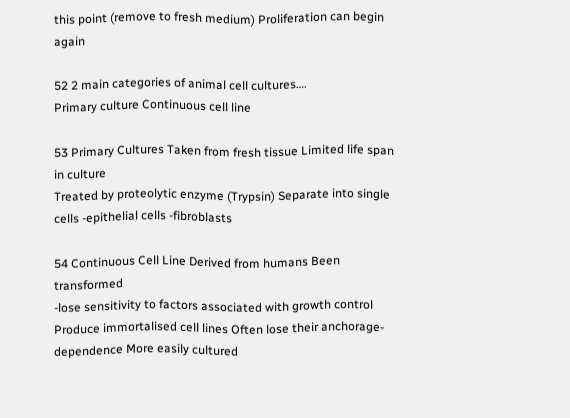this point (remove to fresh medium) Proliferation can begin again

52 2 main categories of animal cell cultures….
Primary culture Continuous cell line

53 Primary Cultures Taken from fresh tissue Limited life span in culture
Treated by proteolytic enzyme (Trypsin) Separate into single cells -epithelial cells -fibroblasts

54 Continuous Cell Line Derived from humans Been transformed
-lose sensitivity to factors associated with growth control Produce immortalised cell lines Often lose their anchorage-dependence More easily cultured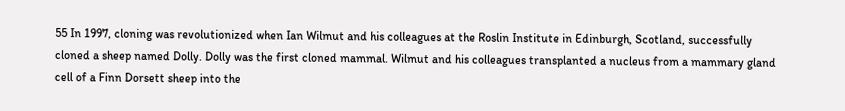55 In 1997, cloning was revolutionized when Ian Wilmut and his colleagues at the Roslin Institute in Edinburgh, Scotland, successfully cloned a sheep named Dolly. Dolly was the first cloned mammal. Wilmut and his colleagues transplanted a nucleus from a mammary gland cell of a Finn Dorsett sheep into the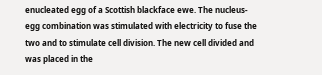enucleated egg of a Scottish blackface ewe. The nucleus-egg combination was stimulated with electricity to fuse the two and to stimulate cell division. The new cell divided and was placed in the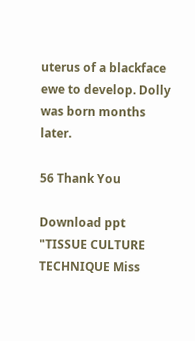uterus of a blackface ewe to develop. Dolly was born months later.

56 Thank You

Download ppt "TISSUE CULTURE TECHNIQUE Miss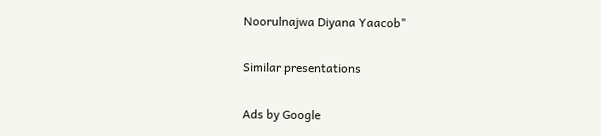Noorulnajwa Diyana Yaacob"

Similar presentations

Ads by Google